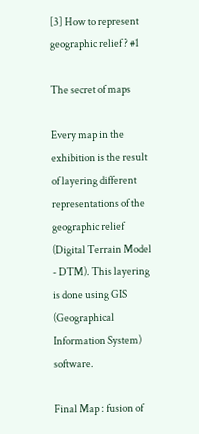[3] How to represent geographic relief ? #1

The secret of maps

Every map in the exhibition is the result of layering different representations of the geographic relief (Digital Terrain Model - DTM). This layering is done using GIS (Geographical Information System) software.

Final Map : fusion of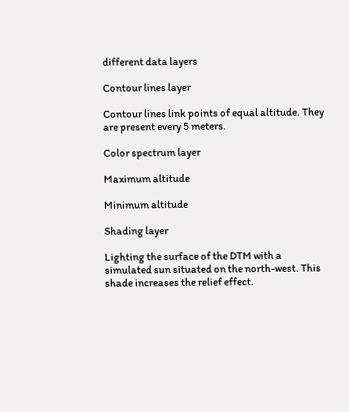different data layers

Contour lines layer

Contour lines link points of equal altitude. They are present every 5 meters.

Color spectrum layer

Maximum altitude

Minimum altitude

Shading layer

Lighting the surface of the DTM with a simulated sun situated on the north-west. This shade increases the relief effect.